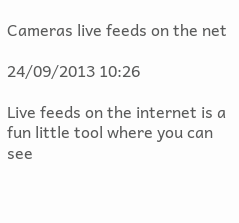Cameras live feeds on the net

24/09/2013 10:26

Live feeds on the internet is a fun little tool where you can see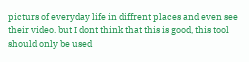picturs of everyday life in diffrent places and even see their video. but I dont think that this is good, this tool should only be used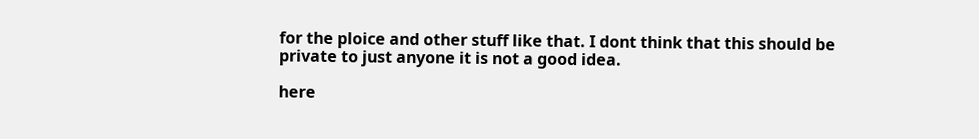for the ploice and other stuff like that. I dont think that this should be private to just anyone it is not a good idea.

here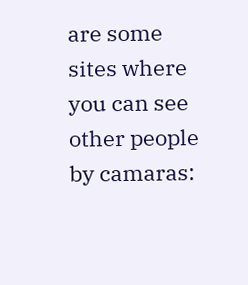are some sites where you can see other people by camaras: